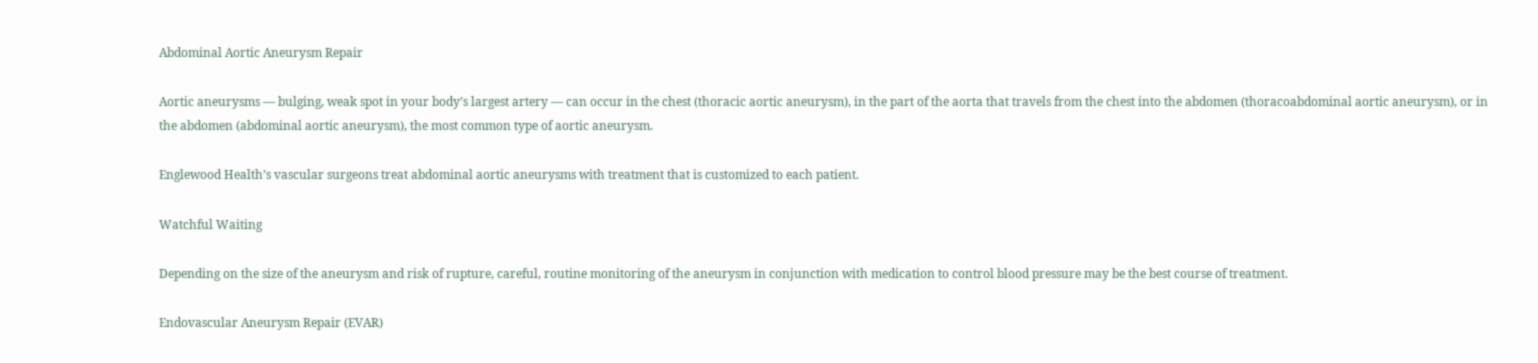Abdominal Aortic Aneurysm Repair

Aortic aneurysms — bulging, weak spot in your body’s largest artery — can occur in the chest (thoracic aortic aneurysm), in the part of the aorta that travels from the chest into the abdomen (thoracoabdominal aortic aneurysm), or in the abdomen (abdominal aortic aneurysm), the most common type of aortic aneurysm.

Englewood Health’s vascular surgeons treat abdominal aortic aneurysms with treatment that is customized to each patient.

Watchful Waiting

Depending on the size of the aneurysm and risk of rupture, careful, routine monitoring of the aneurysm in conjunction with medication to control blood pressure may be the best course of treatment.

Endovascular Aneurysm Repair (EVAR)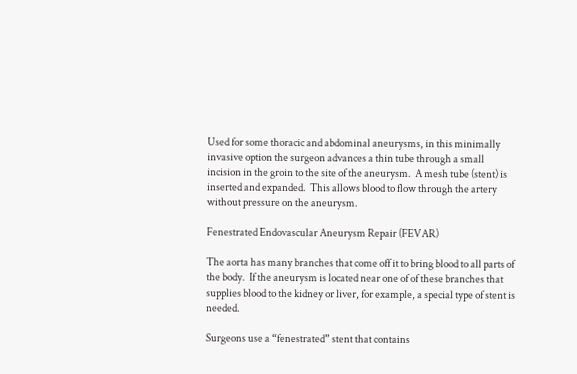Used for some thoracic and abdominal aneurysms, in this minimally invasive option the surgeon advances a thin tube through a small incision in the groin to the site of the aneurysm.  A mesh tube (stent) is inserted and expanded.  This allows blood to flow through the artery without pressure on the aneurysm.

Fenestrated Endovascular Aneurysm Repair (FEVAR)

The aorta has many branches that come off it to bring blood to all parts of the body.  If the aneurysm is located near one of of these branches that supplies blood to the kidney or liver, for example, a special type of stent is needed.

Surgeons use a “fenestrated” stent that contains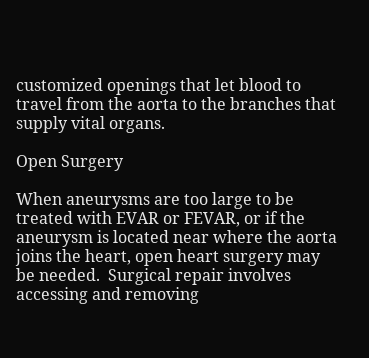customized openings that let blood to travel from the aorta to the branches that supply vital organs.

Open Surgery

When aneurysms are too large to be treated with EVAR or FEVAR, or if the aneurysm is located near where the aorta joins the heart, open heart surgery may be needed.  Surgical repair involves accessing and removing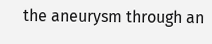the aneurysm through an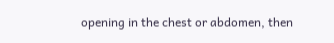opening in the chest or abdomen, then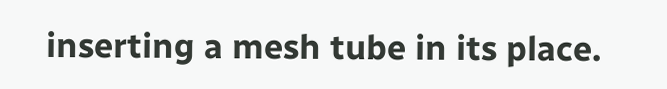inserting a mesh tube in its place.